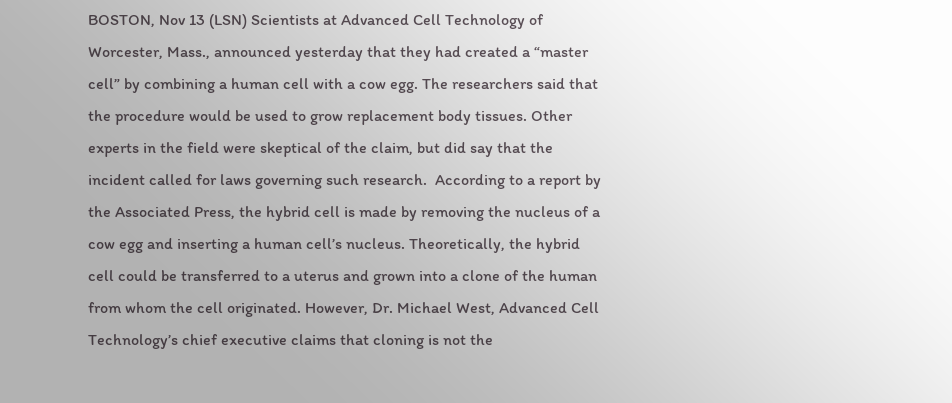BOSTON, Nov 13 (LSN) Scientists at Advanced Cell Technology of Worcester, Mass., announced yesterday that they had created a “master cell” by combining a human cell with a cow egg. The researchers said that the procedure would be used to grow replacement body tissues. Other experts in the field were skeptical of the claim, but did say that the incident called for laws governing such research.  According to a report by the Associated Press, the hybrid cell is made by removing the nucleus of a cow egg and inserting a human cell’s nucleus. Theoretically, the hybrid cell could be transferred to a uterus and grown into a clone of the human from whom the cell originated. However, Dr. Michael West, Advanced Cell Technology’s chief executive claims that cloning is not the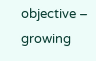objective – growing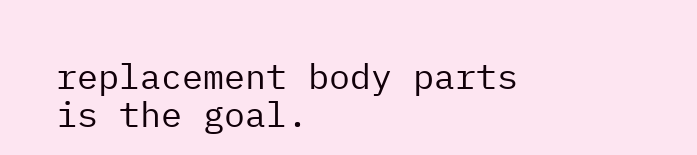replacement body parts is the goal.